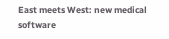East meets West: new medical software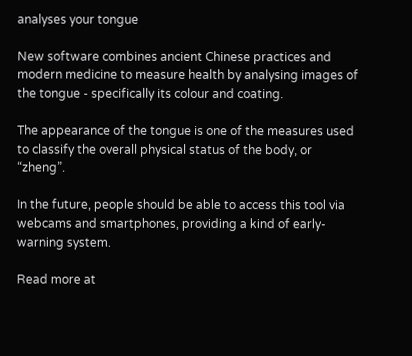analyses your tongue

New software combines ancient Chinese practices and modern medicine to measure health by analysing images of the tongue - specifically its colour and coating.

The appearance of the tongue is one of the measures used to classify the overall physical status of the body, or “zheng”.

In the future, people should be able to access this tool via webcams and smartphones, providing a kind of early-warning system.

Read more at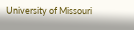University of Missouri